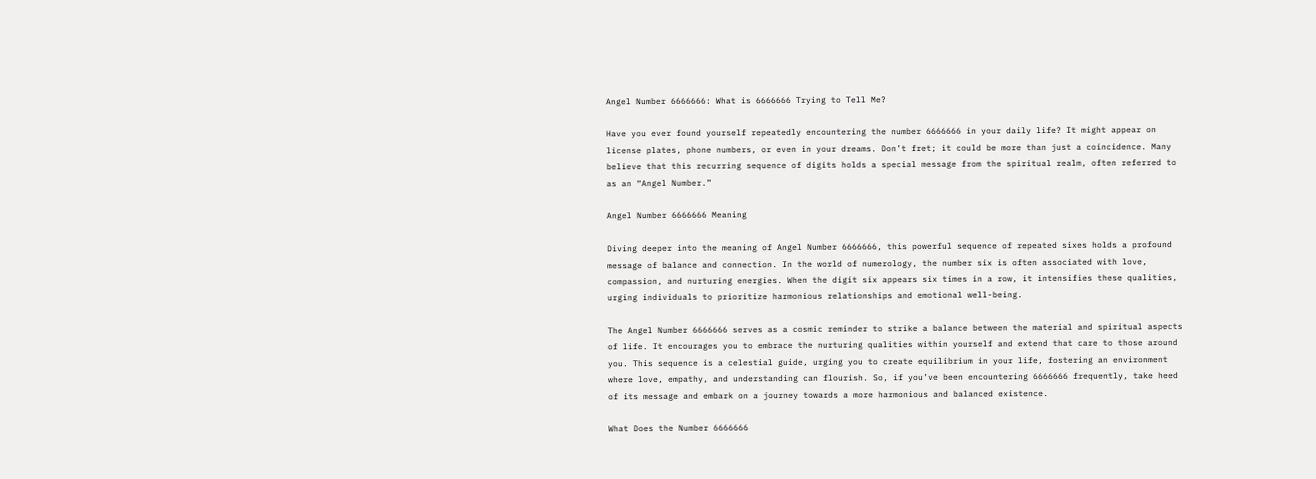Angel Number 6666666: What is 6666666 Trying to Tell Me?

Have you ever found yourself repeatedly encountering the number 6666666 in your daily life? It might appear on license plates, phone numbers, or even in your dreams. Don’t fret; it could be more than just a coincidence. Many believe that this recurring sequence of digits holds a special message from the spiritual realm, often referred to as an “Angel Number.”

Angel Number 6666666 Meaning

Diving deeper into the meaning of Angel Number 6666666, this powerful sequence of repeated sixes holds a profound message of balance and connection. In the world of numerology, the number six is often associated with love, compassion, and nurturing energies. When the digit six appears six times in a row, it intensifies these qualities, urging individuals to prioritize harmonious relationships and emotional well-being.

The Angel Number 6666666 serves as a cosmic reminder to strike a balance between the material and spiritual aspects of life. It encourages you to embrace the nurturing qualities within yourself and extend that care to those around you. This sequence is a celestial guide, urging you to create equilibrium in your life, fostering an environment where love, empathy, and understanding can flourish. So, if you’ve been encountering 6666666 frequently, take heed of its message and embark on a journey towards a more harmonious and balanced existence.

What Does the Number 6666666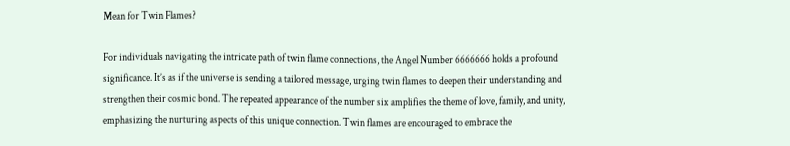Mean for Twin Flames?

For individuals navigating the intricate path of twin flame connections, the Angel Number 6666666 holds a profound significance. It’s as if the universe is sending a tailored message, urging twin flames to deepen their understanding and strengthen their cosmic bond. The repeated appearance of the number six amplifies the theme of love, family, and unity, emphasizing the nurturing aspects of this unique connection. Twin flames are encouraged to embrace the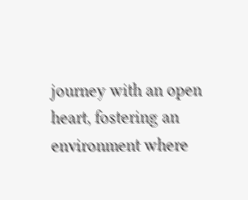journey with an open heart, fostering an environment where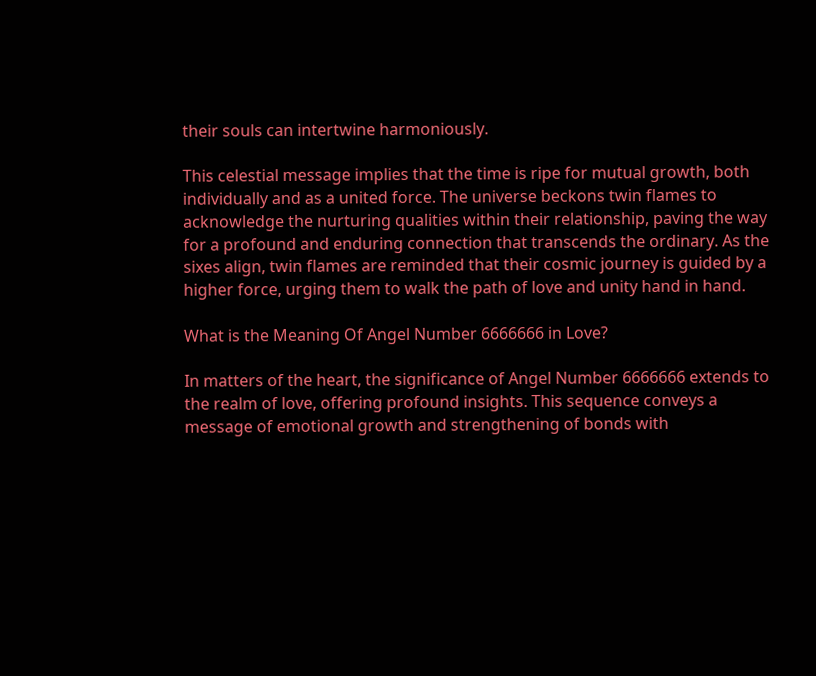their souls can intertwine harmoniously.

This celestial message implies that the time is ripe for mutual growth, both individually and as a united force. The universe beckons twin flames to acknowledge the nurturing qualities within their relationship, paving the way for a profound and enduring connection that transcends the ordinary. As the sixes align, twin flames are reminded that their cosmic journey is guided by a higher force, urging them to walk the path of love and unity hand in hand.

What is the Meaning Of Angel Number 6666666 in Love?

In matters of the heart, the significance of Angel Number 6666666 extends to the realm of love, offering profound insights. This sequence conveys a message of emotional growth and strengthening of bonds with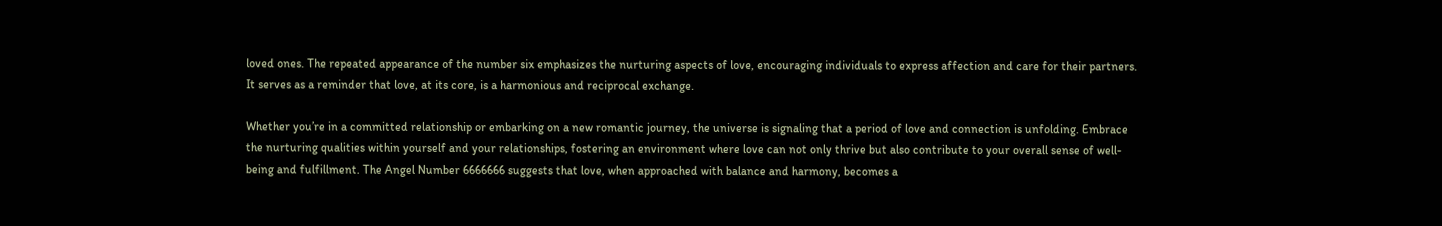loved ones. The repeated appearance of the number six emphasizes the nurturing aspects of love, encouraging individuals to express affection and care for their partners. It serves as a reminder that love, at its core, is a harmonious and reciprocal exchange.

Whether you’re in a committed relationship or embarking on a new romantic journey, the universe is signaling that a period of love and connection is unfolding. Embrace the nurturing qualities within yourself and your relationships, fostering an environment where love can not only thrive but also contribute to your overall sense of well-being and fulfillment. The Angel Number 6666666 suggests that love, when approached with balance and harmony, becomes a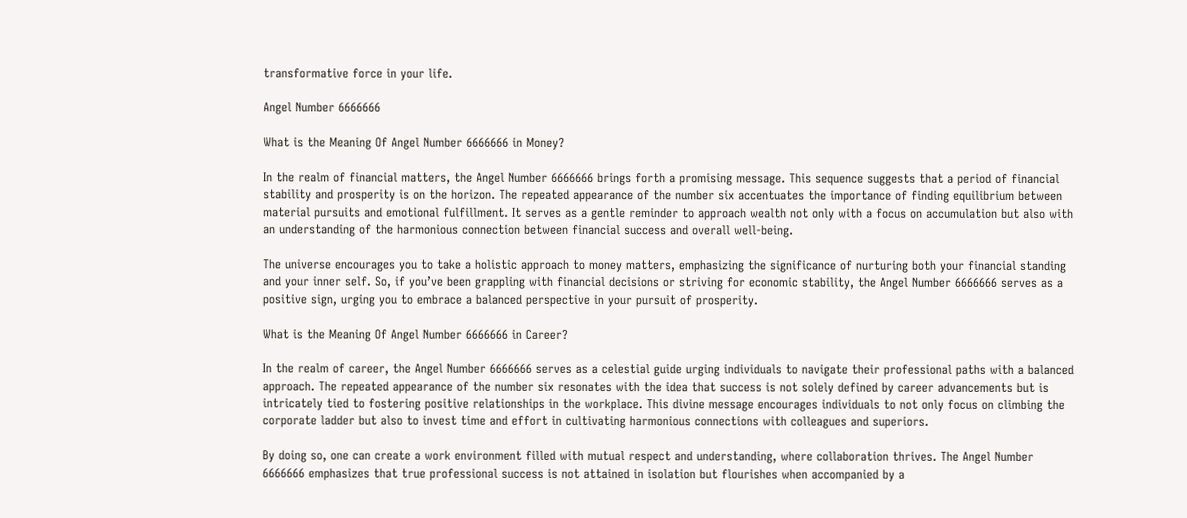transformative force in your life.

Angel Number 6666666

What is the Meaning Of Angel Number 6666666 in Money?

In the realm of financial matters, the Angel Number 6666666 brings forth a promising message. This sequence suggests that a period of financial stability and prosperity is on the horizon. The repeated appearance of the number six accentuates the importance of finding equilibrium between material pursuits and emotional fulfillment. It serves as a gentle reminder to approach wealth not only with a focus on accumulation but also with an understanding of the harmonious connection between financial success and overall well-being.

The universe encourages you to take a holistic approach to money matters, emphasizing the significance of nurturing both your financial standing and your inner self. So, if you’ve been grappling with financial decisions or striving for economic stability, the Angel Number 6666666 serves as a positive sign, urging you to embrace a balanced perspective in your pursuit of prosperity.

What is the Meaning Of Angel Number 6666666 in Career?

In the realm of career, the Angel Number 6666666 serves as a celestial guide urging individuals to navigate their professional paths with a balanced approach. The repeated appearance of the number six resonates with the idea that success is not solely defined by career advancements but is intricately tied to fostering positive relationships in the workplace. This divine message encourages individuals to not only focus on climbing the corporate ladder but also to invest time and effort in cultivating harmonious connections with colleagues and superiors.

By doing so, one can create a work environment filled with mutual respect and understanding, where collaboration thrives. The Angel Number 6666666 emphasizes that true professional success is not attained in isolation but flourishes when accompanied by a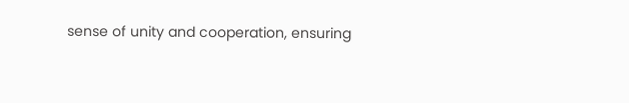sense of unity and cooperation, ensuring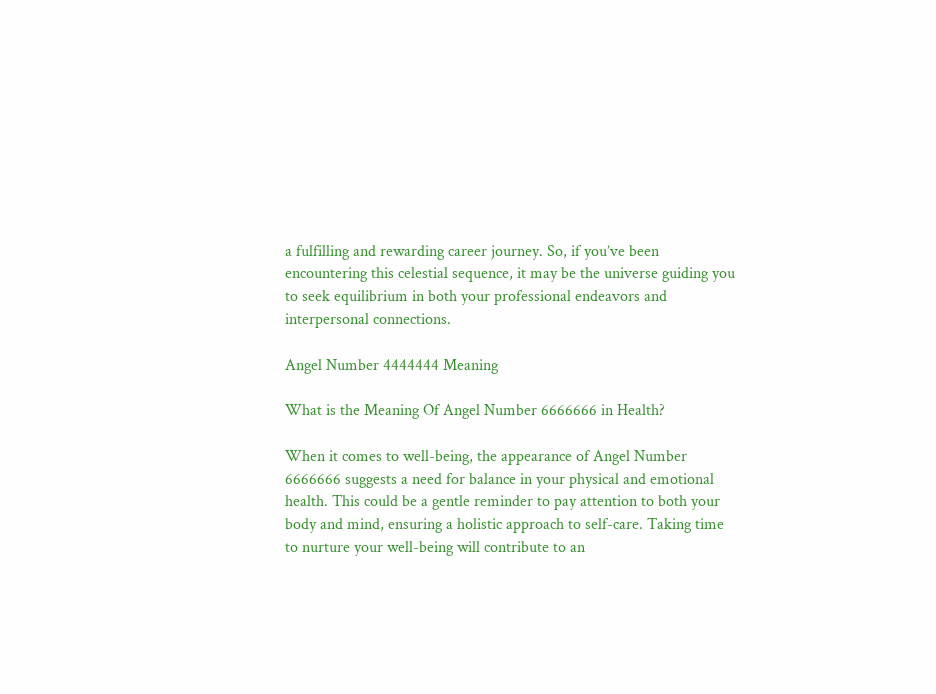a fulfilling and rewarding career journey. So, if you’ve been encountering this celestial sequence, it may be the universe guiding you to seek equilibrium in both your professional endeavors and interpersonal connections.

Angel Number 4444444 Meaning

What is the Meaning Of Angel Number 6666666 in Health?

When it comes to well-being, the appearance of Angel Number 6666666 suggests a need for balance in your physical and emotional health. This could be a gentle reminder to pay attention to both your body and mind, ensuring a holistic approach to self-care. Taking time to nurture your well-being will contribute to an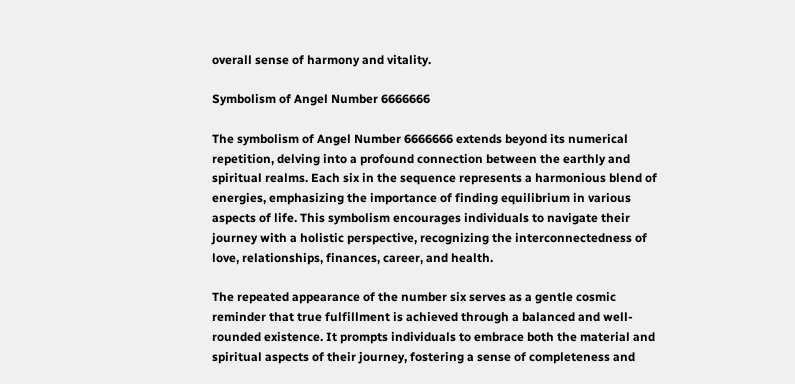overall sense of harmony and vitality.

Symbolism of Angel Number 6666666

The symbolism of Angel Number 6666666 extends beyond its numerical repetition, delving into a profound connection between the earthly and spiritual realms. Each six in the sequence represents a harmonious blend of energies, emphasizing the importance of finding equilibrium in various aspects of life. This symbolism encourages individuals to navigate their journey with a holistic perspective, recognizing the interconnectedness of love, relationships, finances, career, and health.

The repeated appearance of the number six serves as a gentle cosmic reminder that true fulfillment is achieved through a balanced and well-rounded existence. It prompts individuals to embrace both the material and spiritual aspects of their journey, fostering a sense of completeness and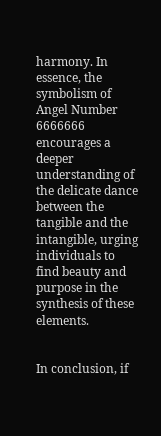harmony. In essence, the symbolism of Angel Number 6666666 encourages a deeper understanding of the delicate dance between the tangible and the intangible, urging individuals to find beauty and purpose in the synthesis of these elements.


In conclusion, if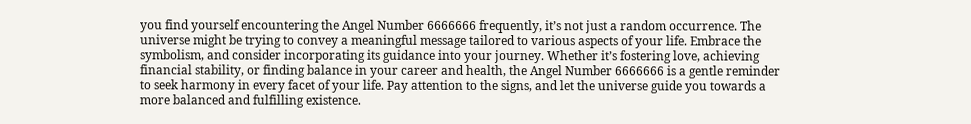you find yourself encountering the Angel Number 6666666 frequently, it’s not just a random occurrence. The universe might be trying to convey a meaningful message tailored to various aspects of your life. Embrace the symbolism, and consider incorporating its guidance into your journey. Whether it’s fostering love, achieving financial stability, or finding balance in your career and health, the Angel Number 6666666 is a gentle reminder to seek harmony in every facet of your life. Pay attention to the signs, and let the universe guide you towards a more balanced and fulfilling existence.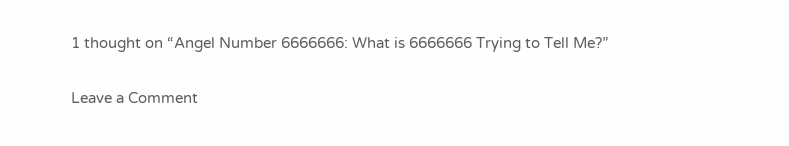1 thought on “Angel Number 6666666: What is 6666666 Trying to Tell Me?”

Leave a Comment